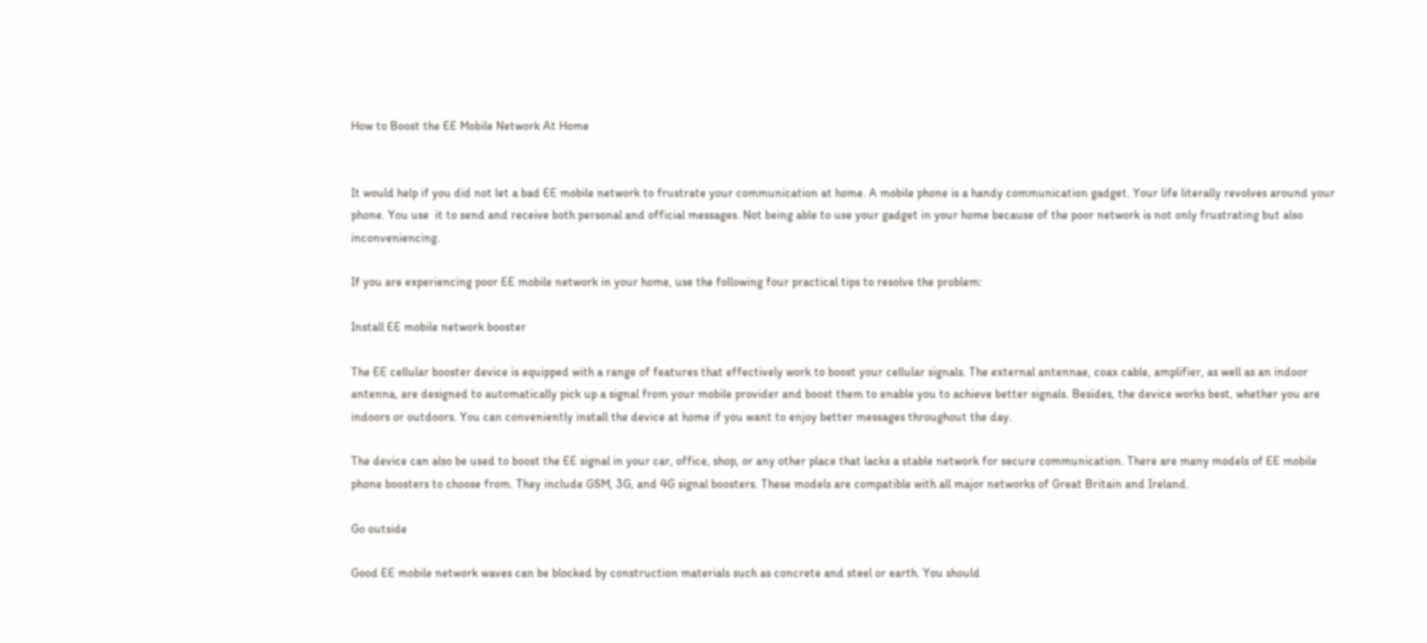How to Boost the EE Mobile Network At Home


It would help if you did not let a bad EE mobile network to frustrate your communication at home. A mobile phone is a handy communication gadget. Your life literally revolves around your phone. You use  it to send and receive both personal and official messages. Not being able to use your gadget in your home because of the poor network is not only frustrating but also inconveniencing.

If you are experiencing poor EE mobile network in your home, use the following four practical tips to resolve the problem:

Install EE mobile network booster

The EE cellular booster device is equipped with a range of features that effectively work to boost your cellular signals. The external antennae, coax cable, amplifier, as well as an indoor antenna, are designed to automatically pick up a signal from your mobile provider and boost them to enable you to achieve better signals. Besides, the device works best, whether you are indoors or outdoors. You can conveniently install the device at home if you want to enjoy better messages throughout the day.

The device can also be used to boost the EE signal in your car, office, shop, or any other place that lacks a stable network for secure communication. There are many models of EE mobile phone boosters to choose from. They include GSM, 3G, and 4G signal boosters. These models are compatible with all major networks of Great Britain and Ireland.

Go outside

Good EE mobile network waves can be blocked by construction materials such as concrete and steel or earth. You should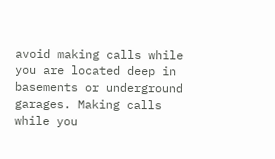avoid making calls while you are located deep in basements or underground garages. Making calls while you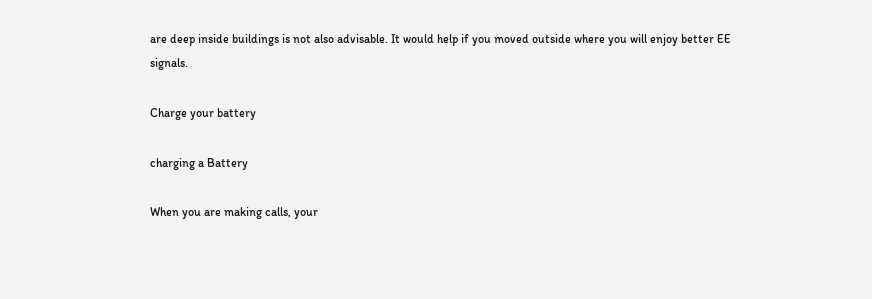are deep inside buildings is not also advisable. It would help if you moved outside where you will enjoy better EE signals.

Charge your battery

charging a Battery

When you are making calls, your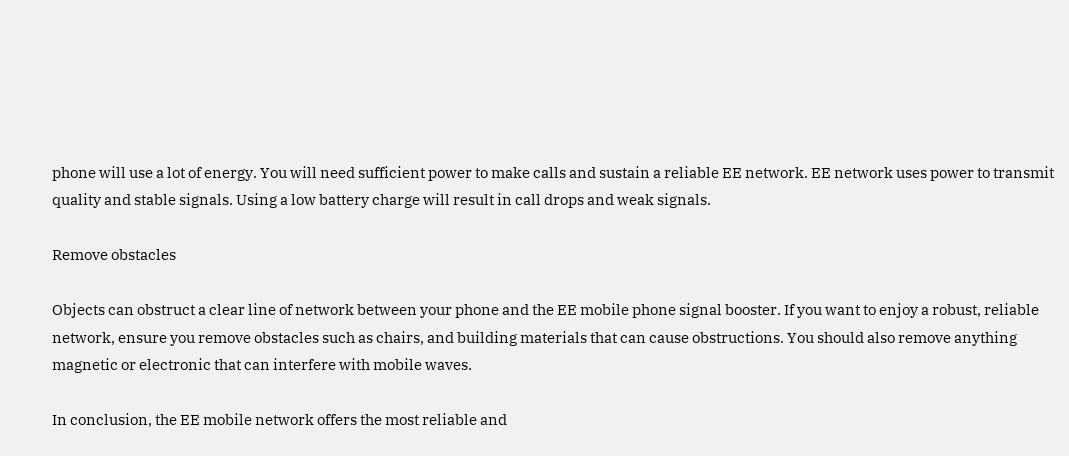phone will use a lot of energy. You will need sufficient power to make calls and sustain a reliable EE network. EE network uses power to transmit quality and stable signals. Using a low battery charge will result in call drops and weak signals.

Remove obstacles

Objects can obstruct a clear line of network between your phone and the EE mobile phone signal booster. If you want to enjoy a robust, reliable network, ensure you remove obstacles such as chairs, and building materials that can cause obstructions. You should also remove anything magnetic or electronic that can interfere with mobile waves.

In conclusion, the EE mobile network offers the most reliable and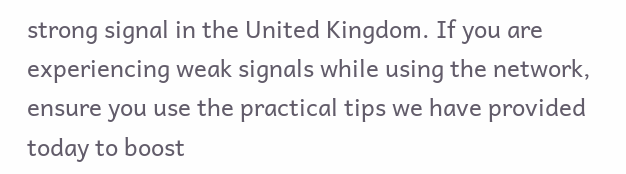strong signal in the United Kingdom. If you are experiencing weak signals while using the network, ensure you use the practical tips we have provided today to boost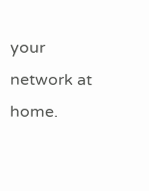your network at home.